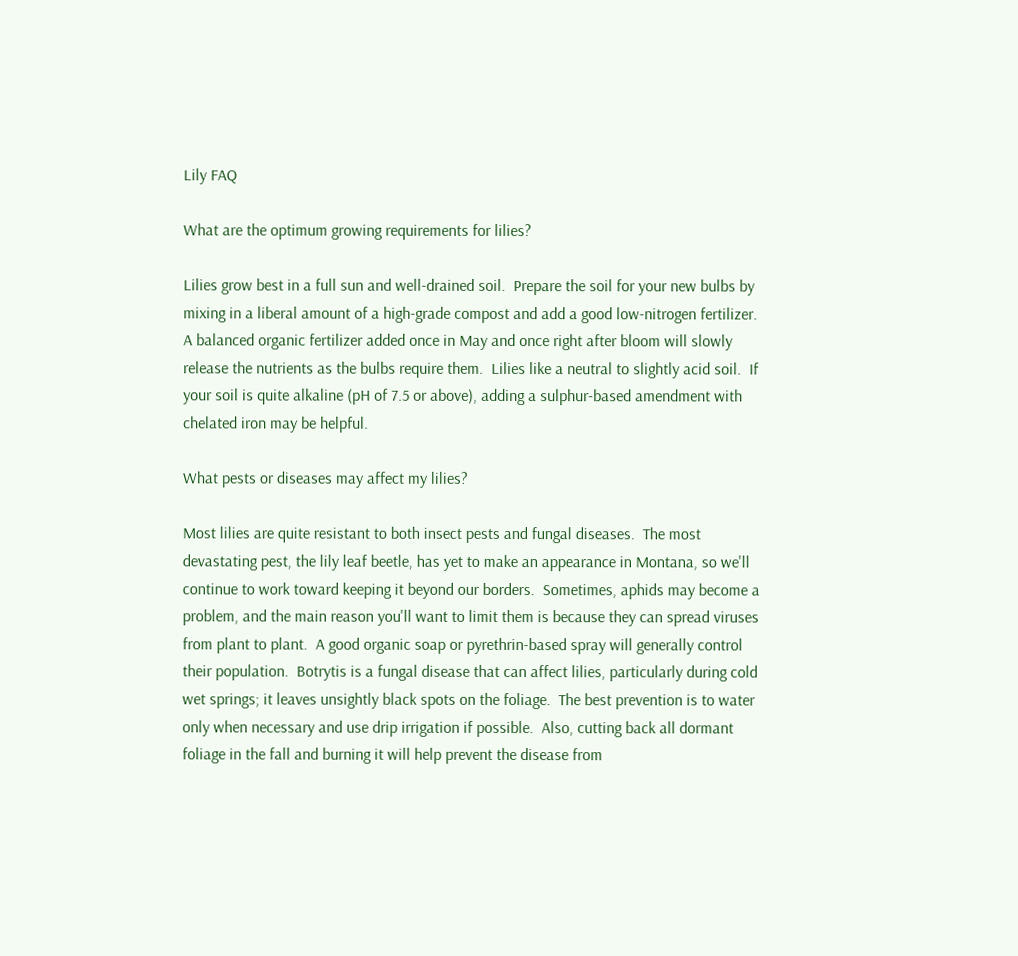Lily FAQ

What are the optimum growing requirements for lilies?

Lilies grow best in a full sun and well-drained soil.  Prepare the soil for your new bulbs by mixing in a liberal amount of a high-grade compost and add a good low-nitrogen fertilizer.  A balanced organic fertilizer added once in May and once right after bloom will slowly release the nutrients as the bulbs require them.  Lilies like a neutral to slightly acid soil.  If your soil is quite alkaline (pH of 7.5 or above), adding a sulphur-based amendment with chelated iron may be helpful.

What pests or diseases may affect my lilies?

Most lilies are quite resistant to both insect pests and fungal diseases.  The most devastating pest, the lily leaf beetle, has yet to make an appearance in Montana, so we'll continue to work toward keeping it beyond our borders.  Sometimes, aphids may become a problem, and the main reason you'll want to limit them is because they can spread viruses from plant to plant.  A good organic soap or pyrethrin-based spray will generally control their population.  Botrytis is a fungal disease that can affect lilies, particularly during cold wet springs; it leaves unsightly black spots on the foliage.  The best prevention is to water only when necessary and use drip irrigation if possible.  Also, cutting back all dormant foliage in the fall and burning it will help prevent the disease from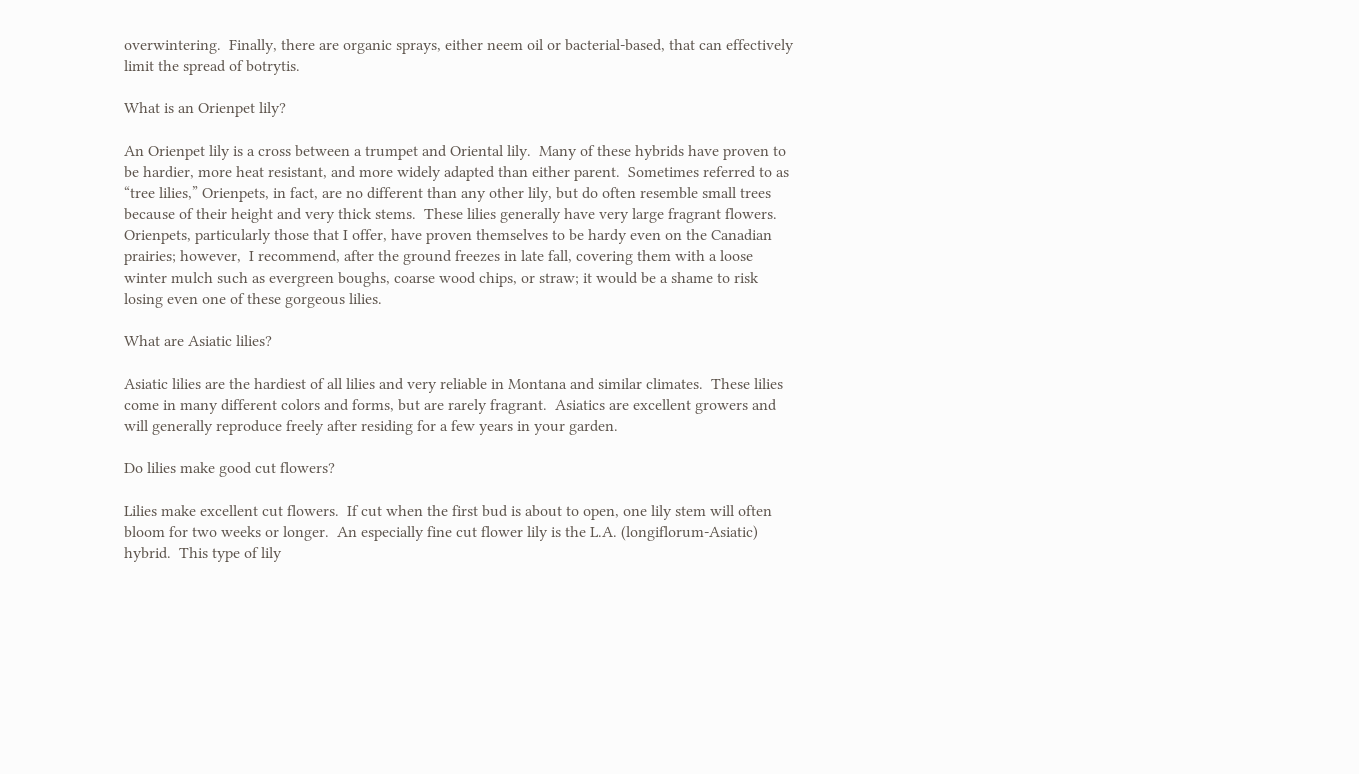overwintering.  Finally, there are organic sprays, either neem oil or bacterial-based, that can effectively limit the spread of botrytis.

What is an Orienpet lily?

An Orienpet lily is a cross between a trumpet and Oriental lily.  Many of these hybrids have proven to be hardier, more heat resistant, and more widely adapted than either parent.  Sometimes referred to as “tree lilies,” Orienpets, in fact, are no different than any other lily, but do often resemble small trees because of their height and very thick stems.  These lilies generally have very large fragrant flowers.  Orienpets, particularly those that I offer, have proven themselves to be hardy even on the Canadian prairies; however,  I recommend, after the ground freezes in late fall, covering them with a loose winter mulch such as evergreen boughs, coarse wood chips, or straw; it would be a shame to risk losing even one of these gorgeous lilies.

What are Asiatic lilies?

Asiatic lilies are the hardiest of all lilies and very reliable in Montana and similar climates.  These lilies come in many different colors and forms, but are rarely fragrant.  Asiatics are excellent growers and will generally reproduce freely after residing for a few years in your garden.

Do lilies make good cut flowers?

Lilies make excellent cut flowers.  If cut when the first bud is about to open, one lily stem will often bloom for two weeks or longer.  An especially fine cut flower lily is the L.A. (longiflorum-Asiatic) hybrid.  This type of lily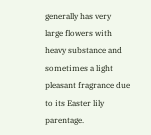generally has very large flowers with heavy substance and sometimes a light pleasant fragrance due to its Easter lily parentage.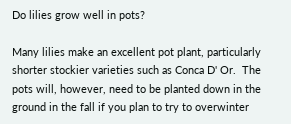Do lilies grow well in pots?

Many lilies make an excellent pot plant, particularly shorter stockier varieties such as Conca D' Or.  The pots will, however, need to be planted down in the ground in the fall if you plan to try to overwinter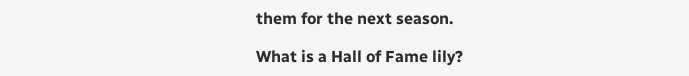them for the next season.

What is a Hall of Fame lily?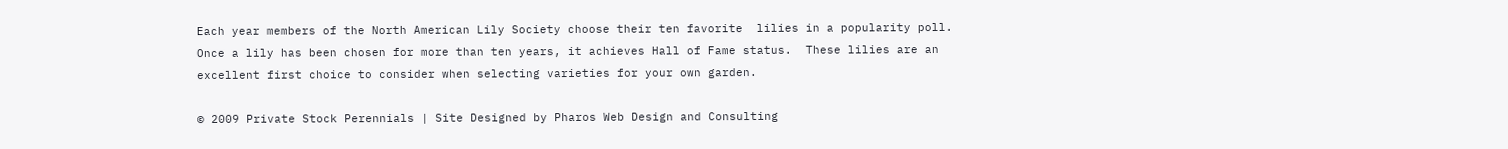Each year members of the North American Lily Society choose their ten favorite  lilies in a popularity poll.  Once a lily has been chosen for more than ten years, it achieves Hall of Fame status.  These lilies are an excellent first choice to consider when selecting varieties for your own garden.

© 2009 Private Stock Perennials | Site Designed by Pharos Web Design and Consulting